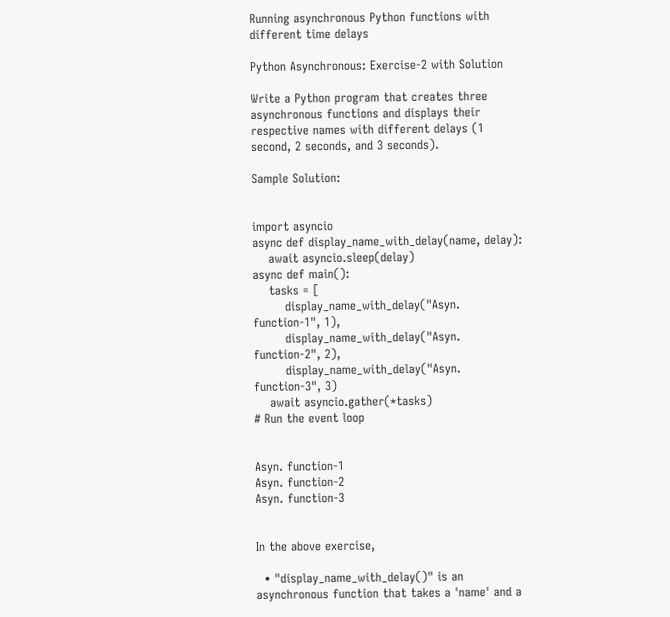Running asynchronous Python functions with different time delays

Python Asynchronous: Exercise-2 with Solution

Write a Python program that creates three asynchronous functions and displays their respective names with different delays (1 second, 2 seconds, and 3 seconds).

Sample Solution:


import asyncio
async def display_name_with_delay(name, delay):
    await asyncio.sleep(delay)
async def main():
    tasks = [
        display_name_with_delay("Asyn. function-1", 1),
        display_name_with_delay("Asyn. function-2", 2),
        display_name_with_delay("Asyn. function-3", 3)
    await asyncio.gather(*tasks)
# Run the event loop


Asyn. function-1
Asyn. function-2
Asyn. function-3


In the above exercise,

  • "display_name_with_delay()" is an asynchronous function that takes a 'name' and a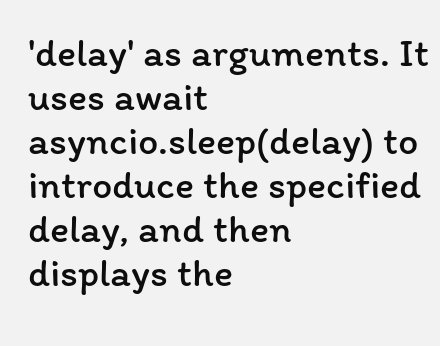'delay' as arguments. It uses await asyncio.sleep(delay) to introduce the specified delay, and then displays the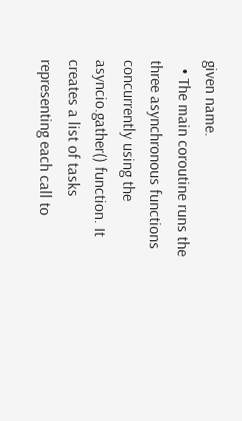given name.
  • The main coroutine runs the three asynchronous functions concurrently using the asyncio.gather() function. It creates a list of tasks representing each call to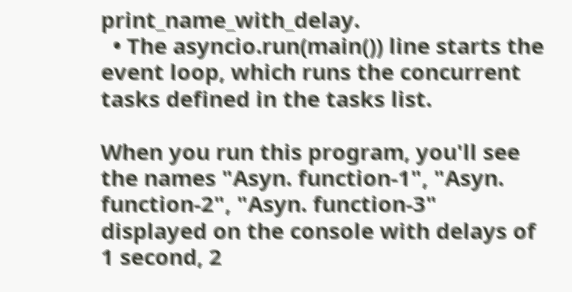print_name_with_delay.
  • The asyncio.run(main()) line starts the event loop, which runs the concurrent tasks defined in the tasks list.

When you run this program, you'll see the names "Asyn. function-1", "Asyn. function-2", "Asyn. function-3" displayed on the console with delays of 1 second, 2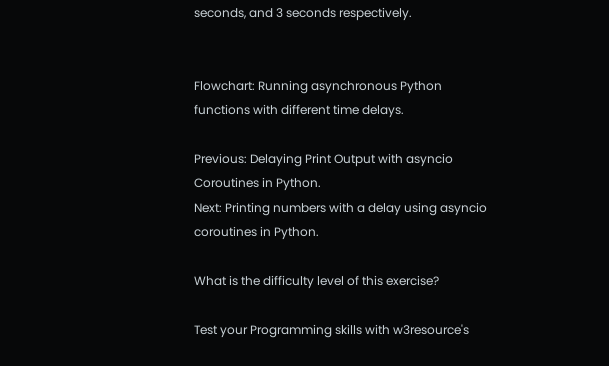seconds, and 3 seconds respectively.


Flowchart: Running asynchronous Python functions with different time delays.

Previous: Delaying Print Output with asyncio Coroutines in Python.
Next: Printing numbers with a delay using asyncio coroutines in Python.

What is the difficulty level of this exercise?

Test your Programming skills with w3resource's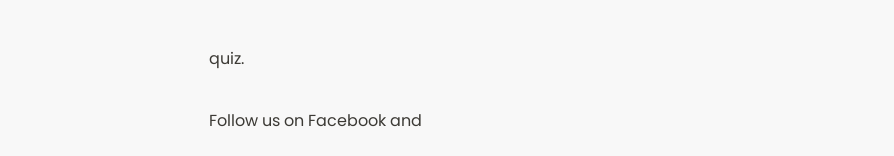quiz.

Follow us on Facebook and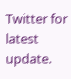Twitter for latest update.